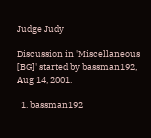Judge Judy

Discussion in 'Miscellaneous [BG]' started by bassman192, Aug 14, 2001.

  1. bassman192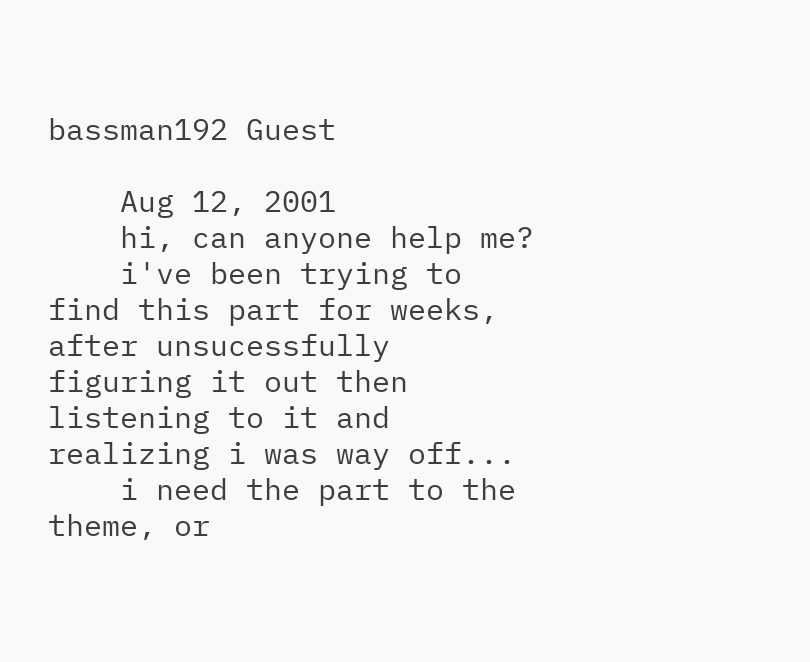bassman192 Guest

    Aug 12, 2001
    hi, can anyone help me?
    i've been trying to find this part for weeks, after unsucessfully figuring it out then listening to it and realizing i was way off...
    i need the part to the theme, or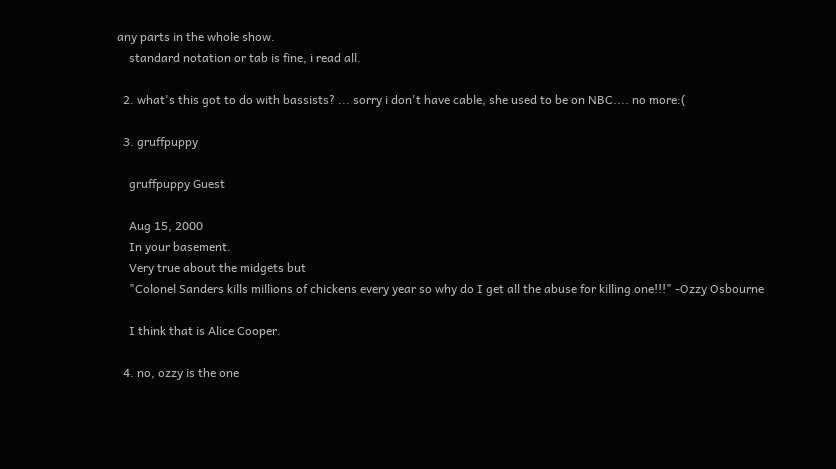any parts in the whole show.
    standard notation or tab is fine, i read all.

  2. what's this got to do with bassists? ... sorry i don't have cable, she used to be on NBC.... no more:(

  3. gruffpuppy

    gruffpuppy Guest

    Aug 15, 2000
    In your basement.
    Very true about the midgets but
    "Colonel Sanders kills millions of chickens every year so why do I get all the abuse for killing one!!!" -Ozzy Osbourne

    I think that is Alice Cooper.

  4. no, ozzy is the one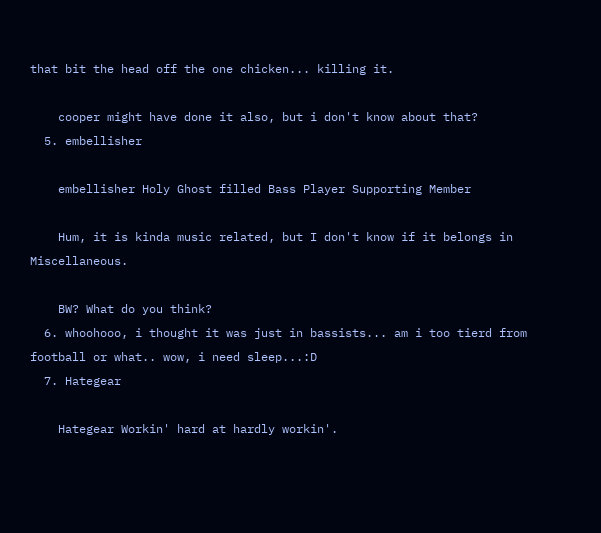that bit the head off the one chicken... killing it.

    cooper might have done it also, but i don't know about that?
  5. embellisher

    embellisher Holy Ghost filled Bass Player Supporting Member

    Hum, it is kinda music related, but I don't know if it belongs in Miscellaneous.

    BW? What do you think?
  6. whoohooo, i thought it was just in bassists... am i too tierd from football or what.. wow, i need sleep...:D
  7. Hategear

    Hategear Workin' hard at hardly workin'.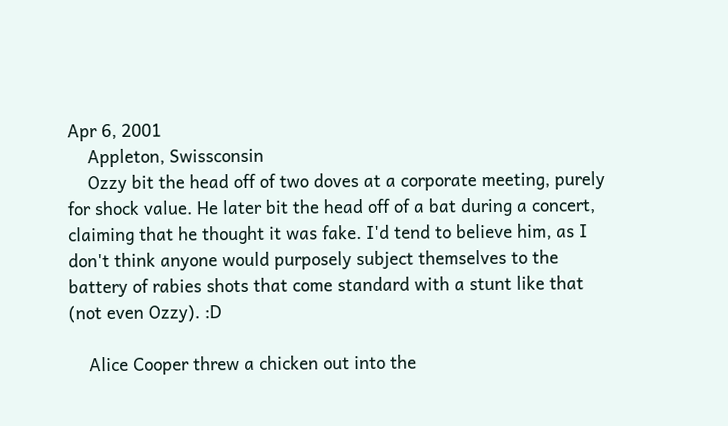Apr 6, 2001
    Appleton, Swissconsin
    Ozzy bit the head off of two doves at a corporate meeting, purely for shock value. He later bit the head off of a bat during a concert, claiming that he thought it was fake. I'd tend to believe him, as I don't think anyone would purposely subject themselves to the battery of rabies shots that come standard with a stunt like that (not even Ozzy). :D

    Alice Cooper threw a chicken out into the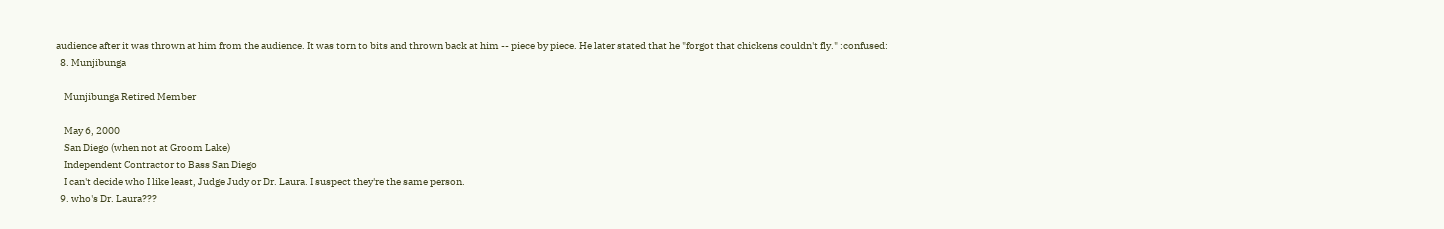audience after it was thrown at him from the audience. It was torn to bits and thrown back at him -- piece by piece. He later stated that he "forgot that chickens couldn't fly." :confused:
  8. Munjibunga

    Munjibunga Retired Member

    May 6, 2000
    San Diego (when not at Groom Lake)
    Independent Contractor to Bass San Diego
    I can't decide who I like least, Judge Judy or Dr. Laura. I suspect they're the same person.
  9. who's Dr. Laura???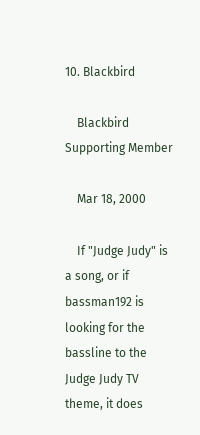10. Blackbird

    Blackbird Supporting Member

    Mar 18, 2000

    If "Judge Judy" is a song, or if bassman192 is looking for the bassline to the Judge Judy TV theme, it does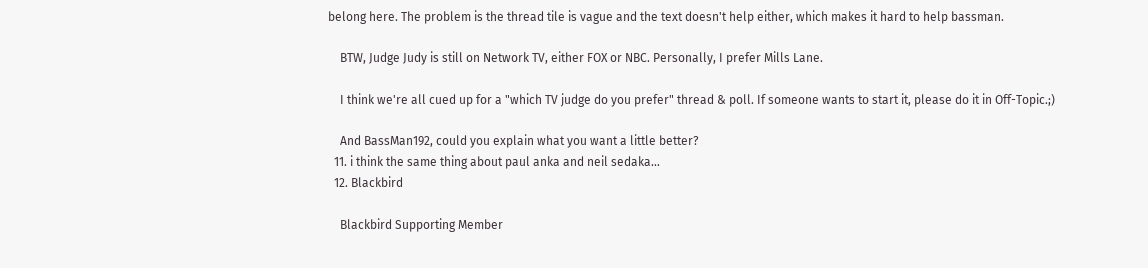belong here. The problem is the thread tile is vague and the text doesn't help either, which makes it hard to help bassman.

    BTW, Judge Judy is still on Network TV, either FOX or NBC. Personally, I prefer Mills Lane.

    I think we're all cued up for a "which TV judge do you prefer" thread & poll. If someone wants to start it, please do it in Off-Topic.;)

    And BassMan192, could you explain what you want a little better?
  11. i think the same thing about paul anka and neil sedaka...
  12. Blackbird

    Blackbird Supporting Member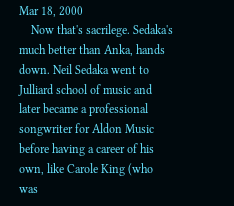Mar 18, 2000
    Now that's sacrilege. Sedaka's much better than Anka, hands down. Neil Sedaka went to Julliard school of music and later became a professional songwriter for Aldon Music before having a career of his own, like Carole King (who was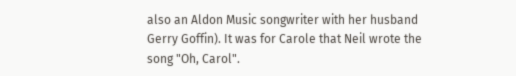also an Aldon Music songwriter with her husband Gerry Goffin). It was for Carole that Neil wrote the song "Oh, Carol".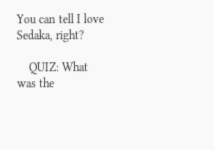You can tell I love Sedaka, right?

    QUIZ: What was the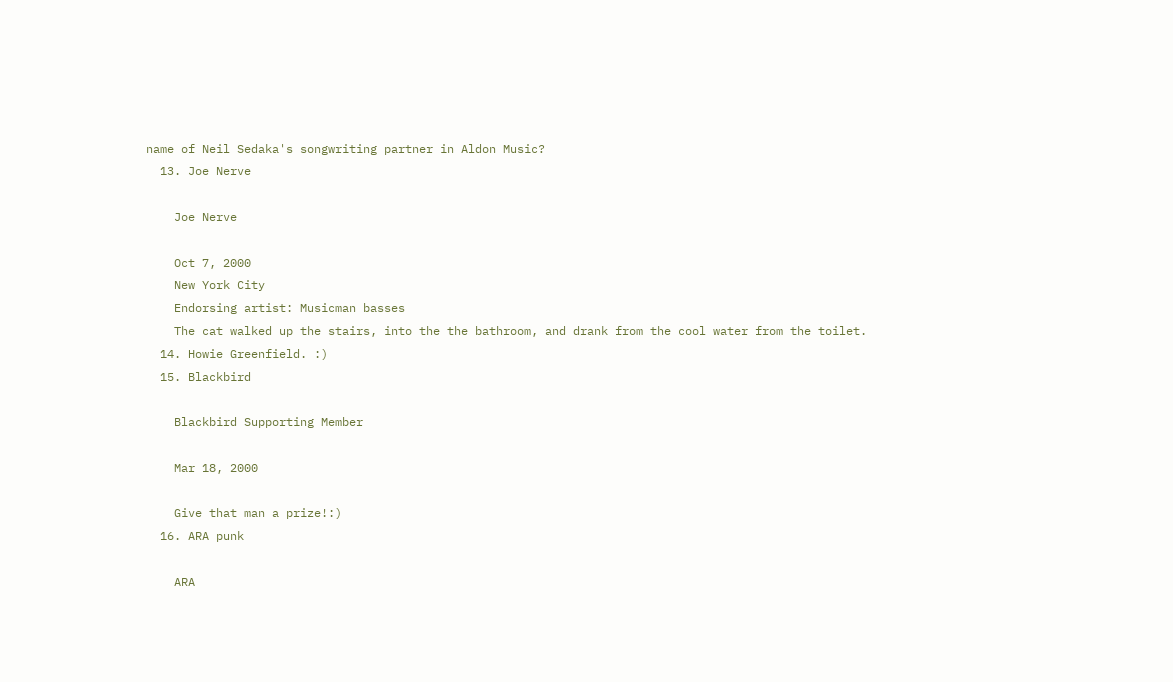name of Neil Sedaka's songwriting partner in Aldon Music?
  13. Joe Nerve

    Joe Nerve

    Oct 7, 2000
    New York City
    Endorsing artist: Musicman basses
    The cat walked up the stairs, into the the bathroom, and drank from the cool water from the toilet.
  14. Howie Greenfield. :)
  15. Blackbird

    Blackbird Supporting Member

    Mar 18, 2000

    Give that man a prize!:)
  16. ARA punk

    ARA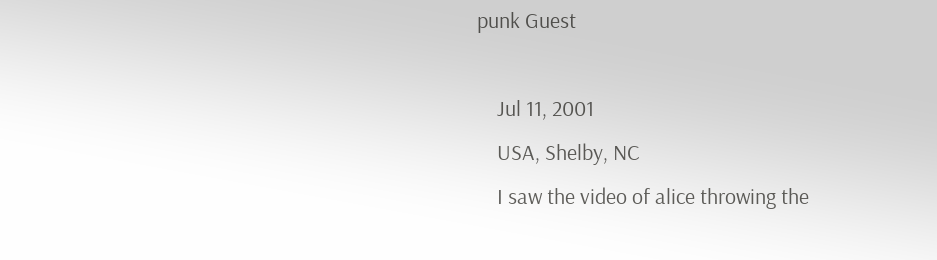punk Guest

    Jul 11, 2001
    USA, Shelby, NC
    I saw the video of alice throwing the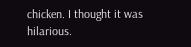chicken. I thought it was hilarious.